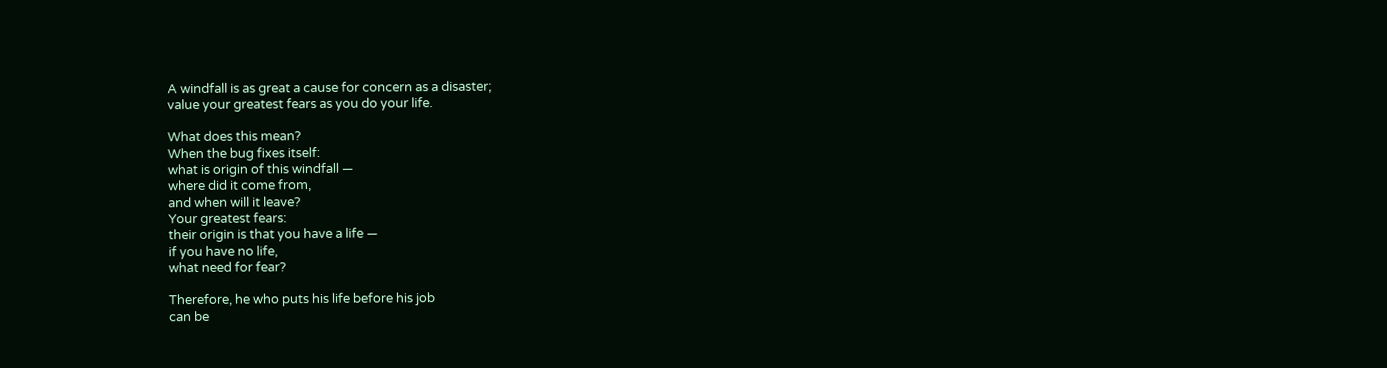A windfall is as great a cause for concern as a disaster;
value your greatest fears as you do your life.

What does this mean?
When the bug fixes itself:
what is origin of this windfall —
where did it come from,
and when will it leave?
Your greatest fears:
their origin is that you have a life —
if you have no life,
what need for fear?

Therefore, he who puts his life before his job
can be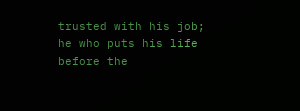trusted with his job;
he who puts his life before the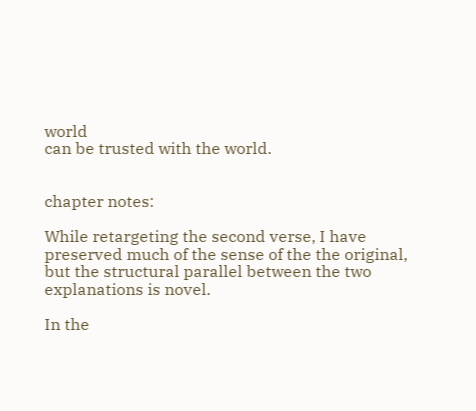world
can be trusted with the world.


chapter notes:

While retargeting the second verse, I have preserved much of the sense of the the original, but the structural parallel between the two explanations is novel.

In the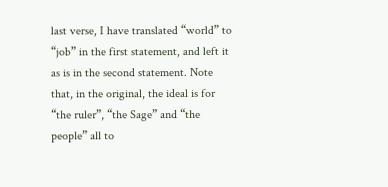last verse, I have translated “world” to “job” in the first statement, and left it as is in the second statement. Note that, in the original, the ideal is for “the ruler”, “the Sage” and “the people” all to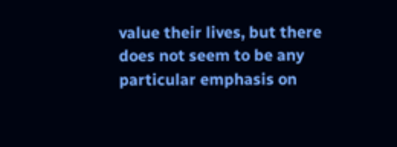value their lives, but there does not seem to be any particular emphasis on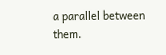a parallel between them.